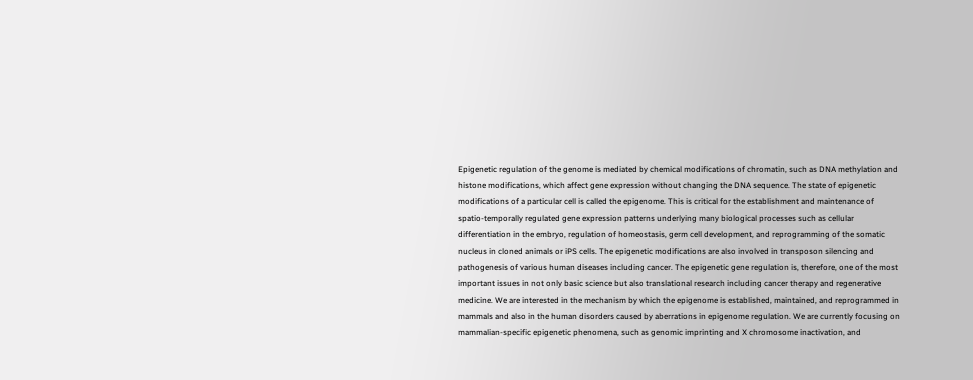Epigenetic regulation of the genome is mediated by chemical modifications of chromatin, such as DNA methylation and histone modifications, which affect gene expression without changing the DNA sequence. The state of epigenetic modifications of a particular cell is called the epigenome. This is critical for the establishment and maintenance of spatio-temporally regulated gene expression patterns underlying many biological processes such as cellular differentiation in the embryo, regulation of homeostasis, germ cell development, and reprogramming of the somatic nucleus in cloned animals or iPS cells. The epigenetic modifications are also involved in transposon silencing and pathogenesis of various human diseases including cancer. The epigenetic gene regulation is, therefore, one of the most important issues in not only basic science but also translational research including cancer therapy and regenerative medicine. We are interested in the mechanism by which the epigenome is established, maintained, and reprogrammed in mammals and also in the human disorders caused by aberrations in epigenome regulation. We are currently focusing on mammalian-specific epigenetic phenomena, such as genomic imprinting and X chromosome inactivation, and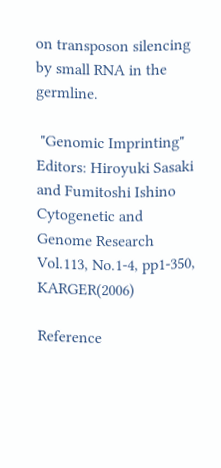on transposon silencing by small RNA in the germline.

 "Genomic Imprinting"
Editors: Hiroyuki Sasaki and Fumitoshi Ishino
Cytogenetic and Genome Research Vol.113, No.1-4, pp1-350, KARGER(2006)

Reference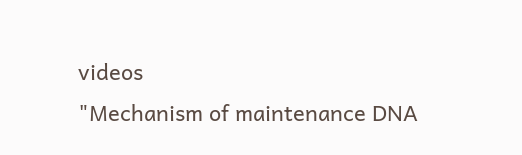videos
"Mechanism of maintenance DNA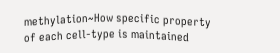methylation~How specific property of each cell-type is maintained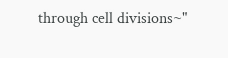through cell divisions~"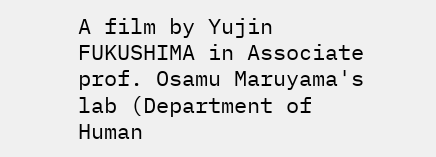A film by Yujin FUKUSHIMA in Associate prof. Osamu Maruyama's lab (Department of Human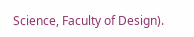Science, Faculty of Design).